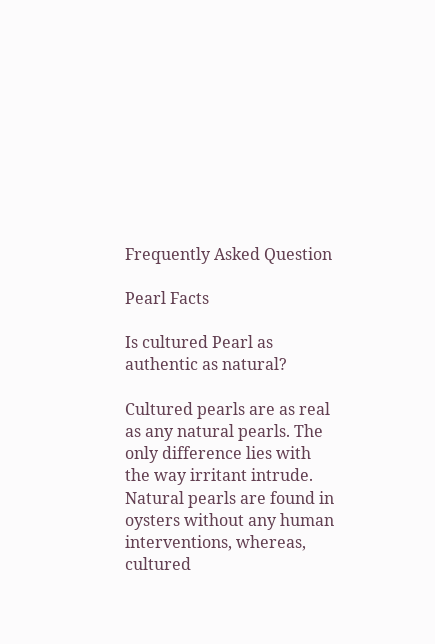Frequently Asked Question

Pearl Facts

Is cultured Pearl as authentic as natural?

Cultured pearls are as real as any natural pearls. The only difference lies with the way irritant intrude. Natural pearls are found in oysters without any human interventions, whereas, cultured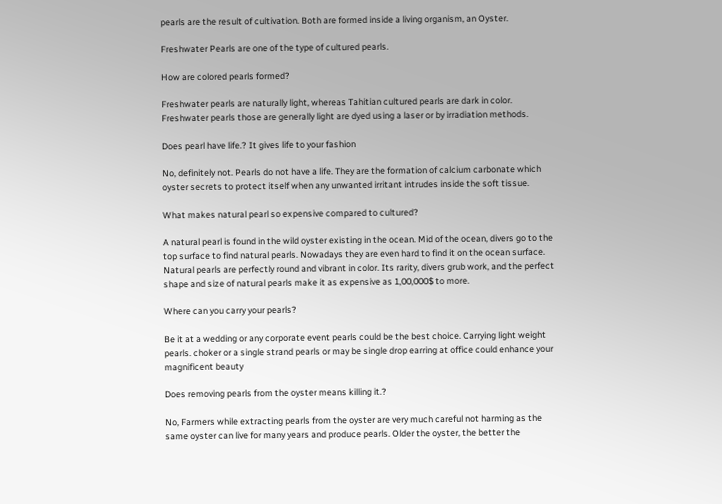pearls are the result of cultivation. Both are formed inside a living organism, an Oyster.

Freshwater Pearls are one of the type of cultured pearls.

How are colored pearls formed?

Freshwater pearls are naturally light, whereas Tahitian cultured pearls are dark in color. Freshwater pearls those are generally light are dyed using a laser or by irradiation methods.

Does pearl have life.? It gives life to your fashion

No, definitely not. Pearls do not have a life. They are the formation of calcium carbonate which oyster secrets to protect itself when any unwanted irritant intrudes inside the soft tissue.

What makes natural pearl so expensive compared to cultured?

A natural pearl is found in the wild oyster existing in the ocean. Mid of the ocean, divers go to the top surface to find natural pearls. Nowadays they are even hard to find it on the ocean surface. Natural pearls are perfectly round and vibrant in color. Its rarity, divers grub work, and the perfect shape and size of natural pearls make it as expensive as 1,00,000$ to more.

Where can you carry your pearls?

Be it at a wedding or any corporate event pearls could be the best choice. Carrying light weight pearls. choker or a single strand pearls or may be single drop earring at office could enhance your magnificent beauty

Does removing pearls from the oyster means killing it.?

No, Farmers while extracting pearls from the oyster are very much careful not harming as the same oyster can live for many years and produce pearls. Older the oyster, the better the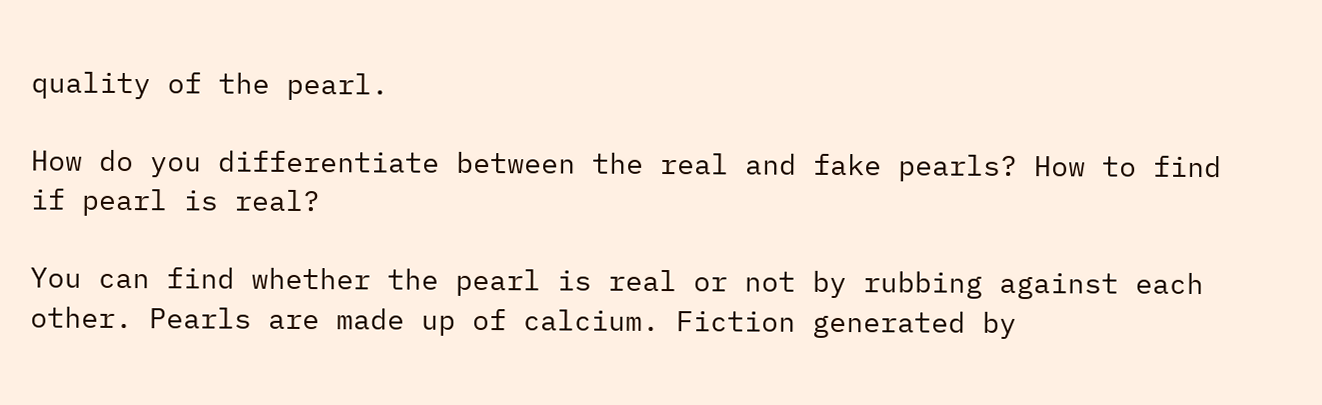quality of the pearl.

How do you differentiate between the real and fake pearls? How to find if pearl is real?

You can find whether the pearl is real or not by rubbing against each other. Pearls are made up of calcium. Fiction generated by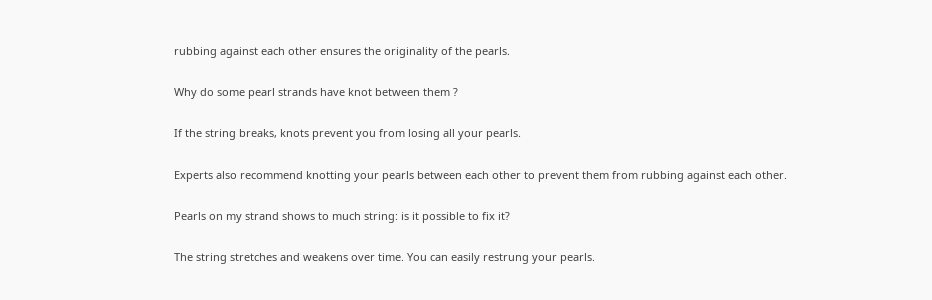rubbing against each other ensures the originality of the pearls.

Why do some pearl strands have knot between them ?

If the string breaks, knots prevent you from losing all your pearls.

Experts also recommend knotting your pearls between each other to prevent them from rubbing against each other.

Pearls on my strand shows to much string: is it possible to fix it?

The string stretches and weakens over time. You can easily restrung your pearls.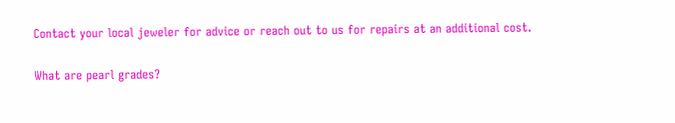Contact your local jeweler for advice or reach out to us for repairs at an additional cost.

What are pearl grades?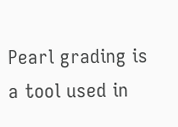Pearl grading is a tool used in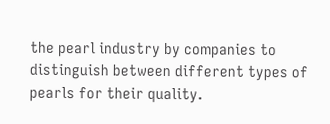the pearl industry by companies to distinguish between different types of pearls for their quality.